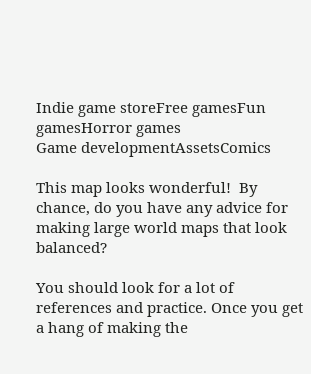Indie game storeFree gamesFun gamesHorror games
Game developmentAssetsComics

This map looks wonderful!  By chance, do you have any advice for making large world maps that look balanced?

You should look for a lot of references and practice. Once you get a hang of making the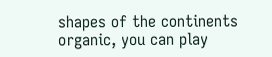shapes of the continents organic, you can play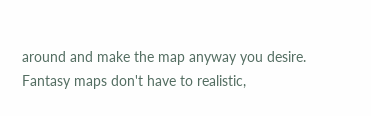around and make the map anyway you desire. Fantasy maps don't have to realistic,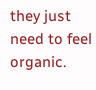they just need to feel organic.